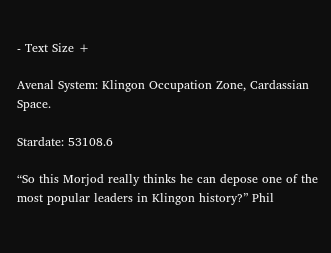- Text Size +

Avenal System: Klingon Occupation Zone, Cardassian Space.

Stardate: 53108.6

“So this Morjod really thinks he can depose one of the most popular leaders in Klingon history?” Phil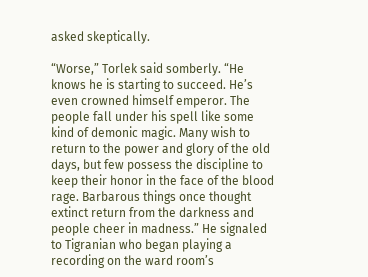asked skeptically.

“Worse,” Torlek said somberly. “He knows he is starting to succeed. He’s even crowned himself emperor. The people fall under his spell like some kind of demonic magic. Many wish to return to the power and glory of the old days, but few possess the discipline to keep their honor in the face of the blood rage. Barbarous things once thought extinct return from the darkness and people cheer in madness.” He signaled to Tigranian who began playing a recording on the ward room’s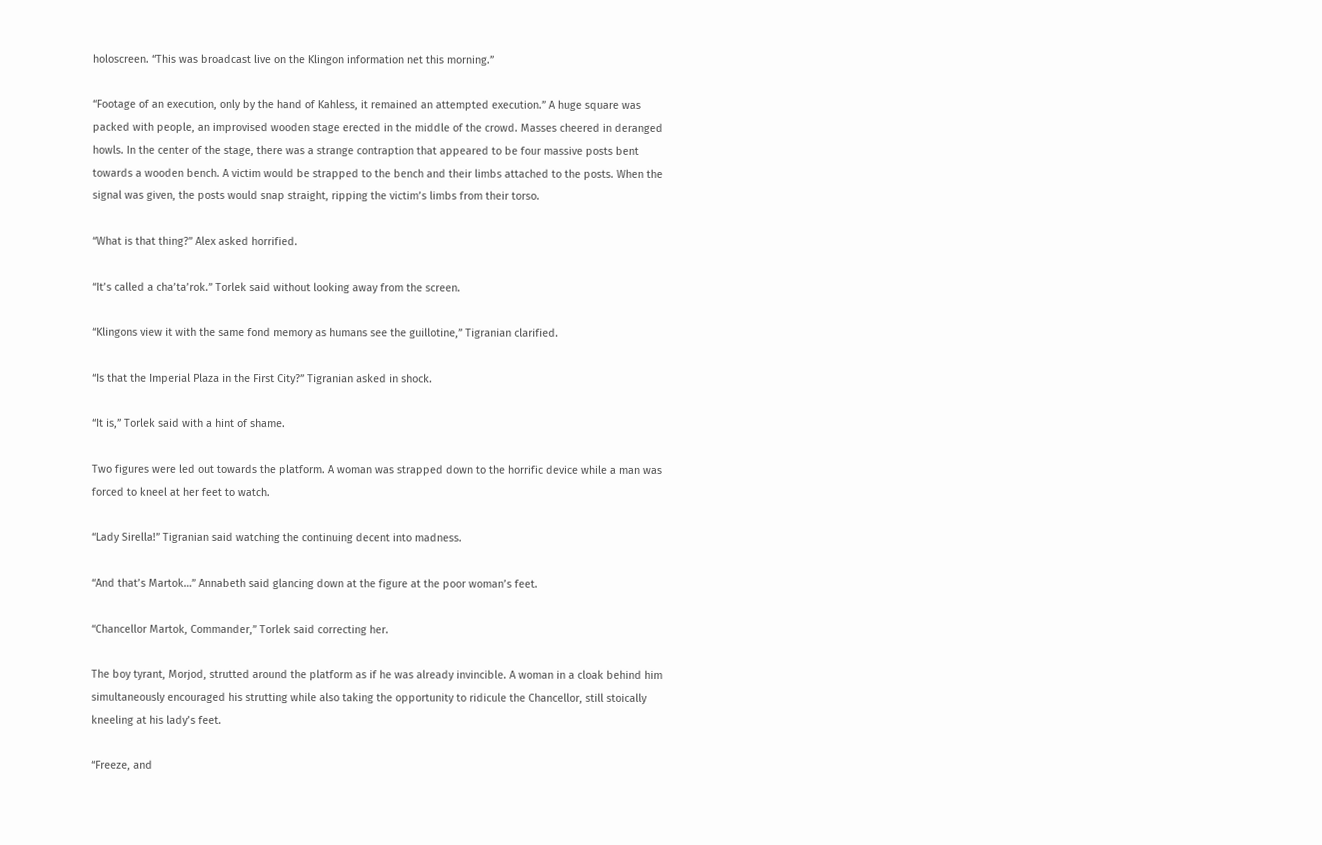holoscreen. “This was broadcast live on the Klingon information net this morning.”

“Footage of an execution, only by the hand of Kahless, it remained an attempted execution.” A huge square was packed with people, an improvised wooden stage erected in the middle of the crowd. Masses cheered in deranged howls. In the center of the stage, there was a strange contraption that appeared to be four massive posts bent towards a wooden bench. A victim would be strapped to the bench and their limbs attached to the posts. When the signal was given, the posts would snap straight, ripping the victim’s limbs from their torso.

“What is that thing?” Alex asked horrified.

“It’s called a cha’ta’rok.” Torlek said without looking away from the screen.

“Klingons view it with the same fond memory as humans see the guillotine,” Tigranian clarified.

“Is that the Imperial Plaza in the First City?” Tigranian asked in shock.

“It is,” Torlek said with a hint of shame.

Two figures were led out towards the platform. A woman was strapped down to the horrific device while a man was forced to kneel at her feet to watch.

“Lady Sirella!” Tigranian said watching the continuing decent into madness.

“And that’s Martok…” Annabeth said glancing down at the figure at the poor woman’s feet.

“Chancellor Martok, Commander,” Torlek said correcting her.

The boy tyrant, Morjod, strutted around the platform as if he was already invincible. A woman in a cloak behind him simultaneously encouraged his strutting while also taking the opportunity to ridicule the Chancellor, still stoically kneeling at his lady’s feet.

“Freeze, and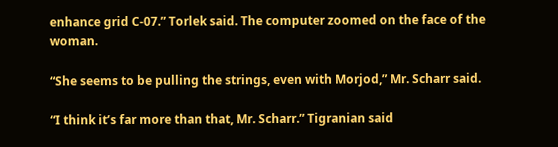enhance grid C-07.” Torlek said. The computer zoomed on the face of the woman.

“She seems to be pulling the strings, even with Morjod,” Mr. Scharr said.

“I think it’s far more than that, Mr. Scharr.” Tigranian said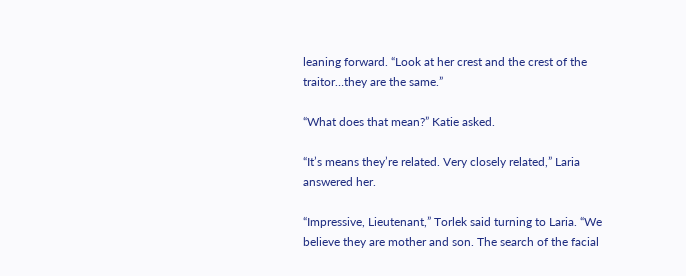leaning forward. “Look at her crest and the crest of the traitor…they are the same.”

“What does that mean?” Katie asked.

“It’s means they’re related. Very closely related,” Laria answered her.

“Impressive, Lieutenant,” Torlek said turning to Laria. “We believe they are mother and son. The search of the facial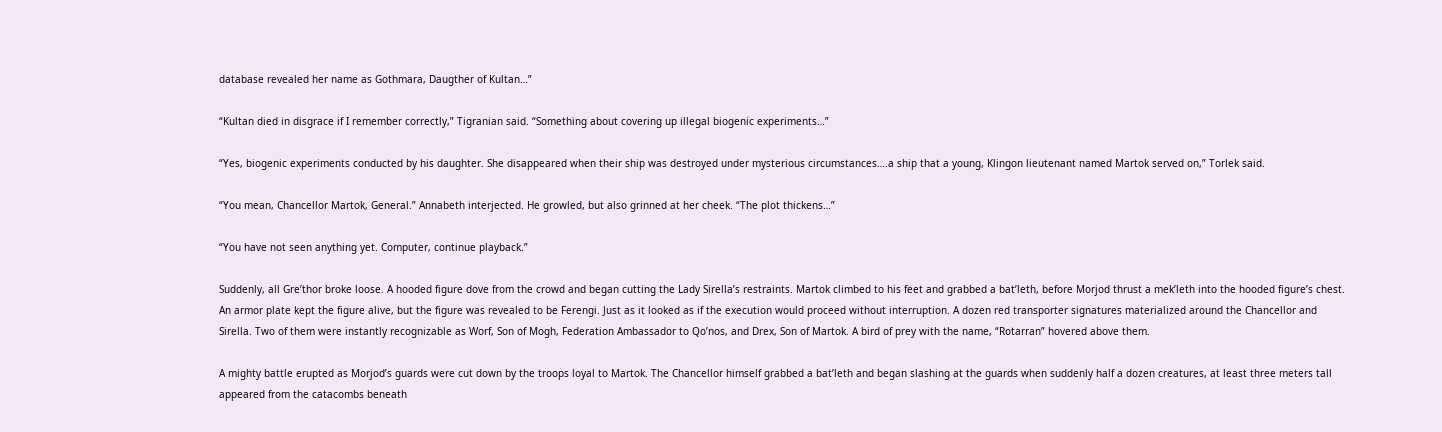database revealed her name as Gothmara, Daugther of Kultan…”

“Kultan died in disgrace if I remember correctly,” Tigranian said. “Something about covering up illegal biogenic experiments…”

“Yes, biogenic experiments conducted by his daughter. She disappeared when their ship was destroyed under mysterious circumstances….a ship that a young, Klingon lieutenant named Martok served on,” Torlek said.

“You mean, Chancellor Martok, General.” Annabeth interjected. He growled, but also grinned at her cheek. “The plot thickens…”

“You have not seen anything yet. Computer, continue playback.”

Suddenly, all Gre’thor broke loose. A hooded figure dove from the crowd and began cutting the Lady Sirella’s restraints. Martok climbed to his feet and grabbed a bat’leth, before Morjod thrust a mek’leth into the hooded figure’s chest. An armor plate kept the figure alive, but the figure was revealed to be Ferengi. Just as it looked as if the execution would proceed without interruption. A dozen red transporter signatures materialized around the Chancellor and Sirella. Two of them were instantly recognizable as Worf, Son of Mogh, Federation Ambassador to Qo’nos, and Drex, Son of Martok. A bird of prey with the name, “Rotarran” hovered above them.

A mighty battle erupted as Morjod’s guards were cut down by the troops loyal to Martok. The Chancellor himself grabbed a bat’leth and began slashing at the guards when suddenly half a dozen creatures, at least three meters tall appeared from the catacombs beneath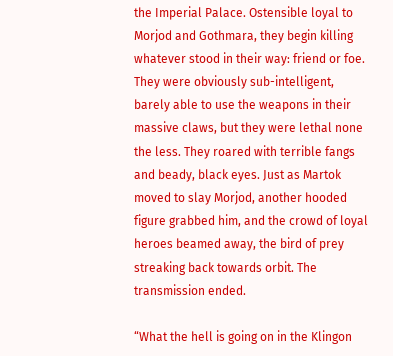the Imperial Palace. Ostensible loyal to Morjod and Gothmara, they begin killing whatever stood in their way: friend or foe. They were obviously sub-intelligent, barely able to use the weapons in their massive claws, but they were lethal none the less. They roared with terrible fangs and beady, black eyes. Just as Martok moved to slay Morjod, another hooded figure grabbed him, and the crowd of loyal heroes beamed away, the bird of prey streaking back towards orbit. The transmission ended.

“What the hell is going on in the Klingon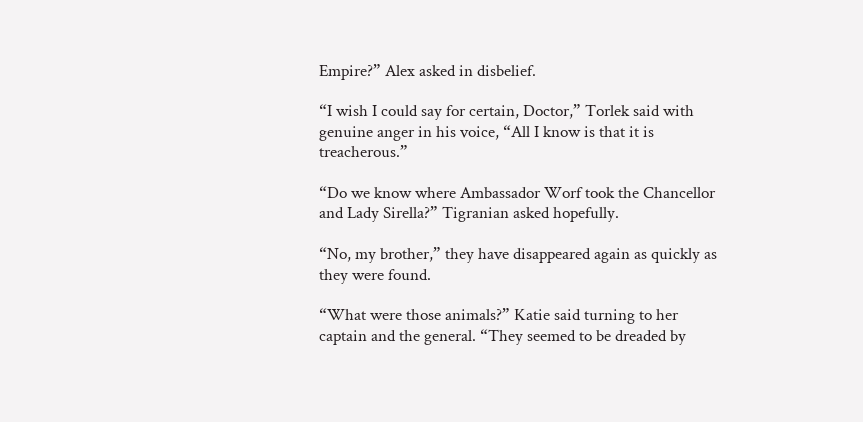Empire?” Alex asked in disbelief.

“I wish I could say for certain, Doctor,” Torlek said with genuine anger in his voice, “All I know is that it is treacherous.”

“Do we know where Ambassador Worf took the Chancellor and Lady Sirella?” Tigranian asked hopefully.

“No, my brother,” they have disappeared again as quickly as they were found.

“What were those animals?” Katie said turning to her captain and the general. “They seemed to be dreaded by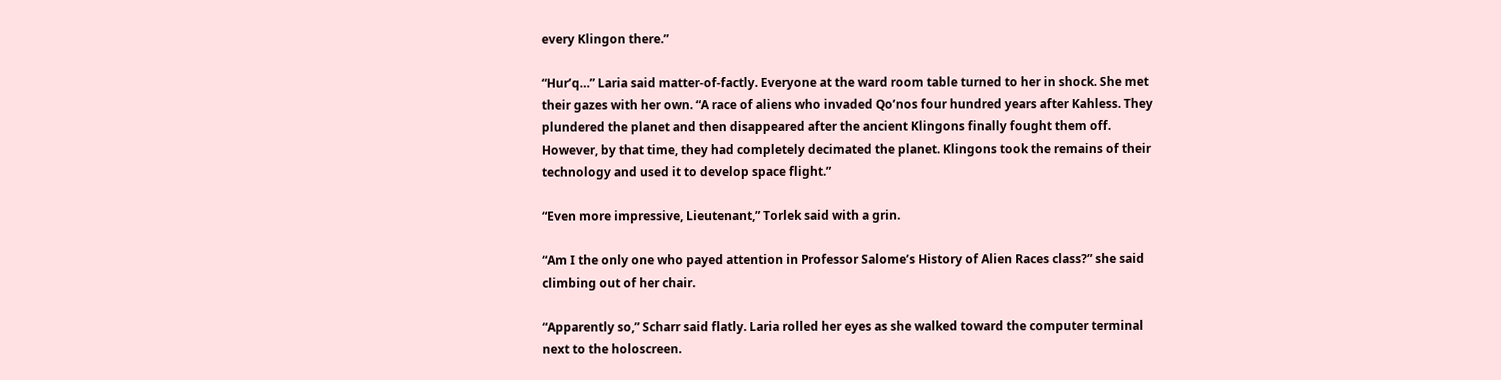every Klingon there.”

“Hur’q…” Laria said matter-of-factly. Everyone at the ward room table turned to her in shock. She met their gazes with her own. “A race of aliens who invaded Qo’nos four hundred years after Kahless. They plundered the planet and then disappeared after the ancient Klingons finally fought them off. However, by that time, they had completely decimated the planet. Klingons took the remains of their technology and used it to develop space flight.”

“Even more impressive, Lieutenant,” Torlek said with a grin.

“Am I the only one who payed attention in Professor Salome’s History of Alien Races class?” she said climbing out of her chair.

“Apparently so,” Scharr said flatly. Laria rolled her eyes as she walked toward the computer terminal next to the holoscreen.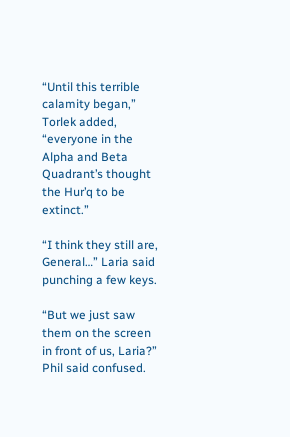“Until this terrible calamity began,” Torlek added, “everyone in the Alpha and Beta Quadrant’s thought the Hur’q to be extinct.”

“I think they still are, General…” Laria said punching a few keys.

“But we just saw them on the screen in front of us, Laria?” Phil said confused.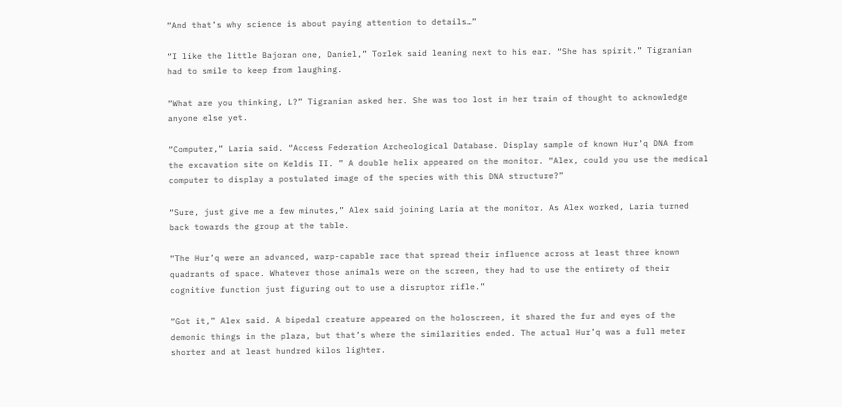“And that’s why science is about paying attention to details…”

“I like the little Bajoran one, Daniel,” Torlek said leaning next to his ear. “She has spirit.” Tigranian had to smile to keep from laughing.

“What are you thinking, L?” Tigranian asked her. She was too lost in her train of thought to acknowledge anyone else yet.

“Computer,” Laria said. “Access Federation Archeological Database. Display sample of known Hur’q DNA from the excavation site on Keldis II. ” A double helix appeared on the monitor. “Alex, could you use the medical computer to display a postulated image of the species with this DNA structure?”

“Sure, just give me a few minutes,” Alex said joining Laria at the monitor. As Alex worked, Laria turned back towards the group at the table.

“The Hur’q were an advanced, warp-capable race that spread their influence across at least three known quadrants of space. Whatever those animals were on the screen, they had to use the entirety of their cognitive function just figuring out to use a disruptor rifle.”

“Got it,” Alex said. A bipedal creature appeared on the holoscreen, it shared the fur and eyes of the demonic things in the plaza, but that’s where the similarities ended. The actual Hur’q was a full meter shorter and at least hundred kilos lighter.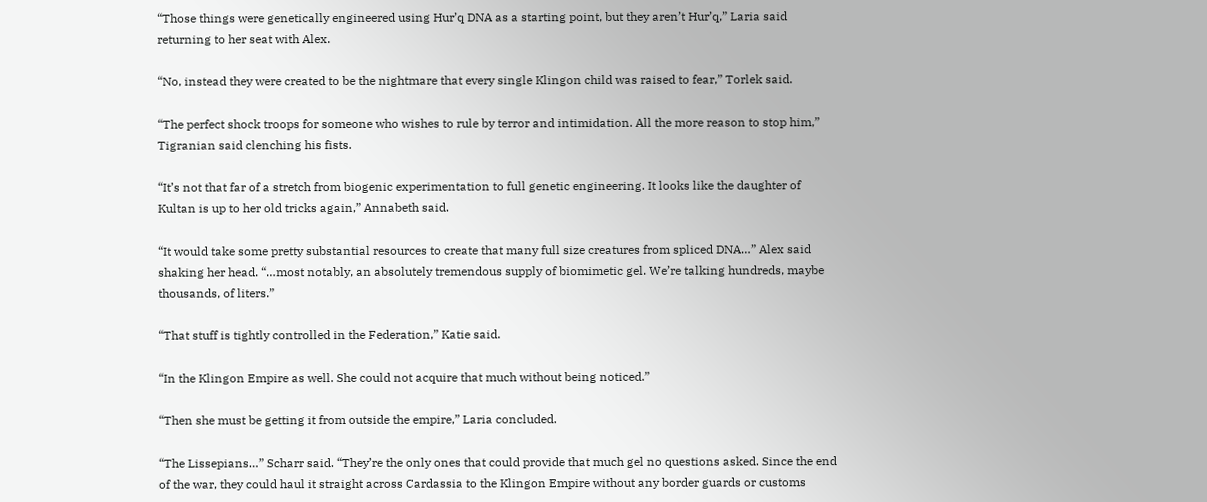“Those things were genetically engineered using Hur’q DNA as a starting point, but they aren’t Hur’q,” Laria said returning to her seat with Alex.

“No, instead they were created to be the nightmare that every single Klingon child was raised to fear,” Torlek said.

“The perfect shock troops for someone who wishes to rule by terror and intimidation. All the more reason to stop him,” Tigranian said clenching his fists.

“It’s not that far of a stretch from biogenic experimentation to full genetic engineering. It looks like the daughter of Kultan is up to her old tricks again,” Annabeth said.

“It would take some pretty substantial resources to create that many full size creatures from spliced DNA…” Alex said shaking her head. “…most notably, an absolutely tremendous supply of biomimetic gel. We’re talking hundreds, maybe thousands, of liters.”

“That stuff is tightly controlled in the Federation,” Katie said.

“In the Klingon Empire as well. She could not acquire that much without being noticed.”

“Then she must be getting it from outside the empire,” Laria concluded.

“The Lissepians…” Scharr said. “They’re the only ones that could provide that much gel no questions asked. Since the end of the war, they could haul it straight across Cardassia to the Klingon Empire without any border guards or customs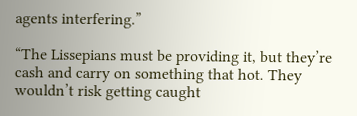agents interfering.”

“The Lissepians must be providing it, but they’re cash and carry on something that hot. They wouldn’t risk getting caught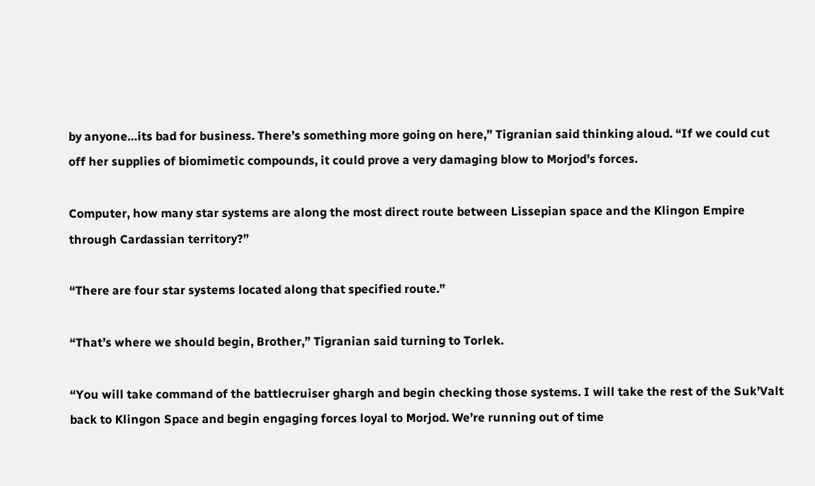by anyone…its bad for business. There’s something more going on here,” Tigranian said thinking aloud. “If we could cut off her supplies of biomimetic compounds, it could prove a very damaging blow to Morjod’s forces.

Computer, how many star systems are along the most direct route between Lissepian space and the Klingon Empire through Cardassian territory?”

“There are four star systems located along that specified route.”

“That’s where we should begin, Brother,” Tigranian said turning to Torlek.

“You will take command of the battlecruiser ghargh and begin checking those systems. I will take the rest of the Suk’Valt back to Klingon Space and begin engaging forces loyal to Morjod. We’re running out of time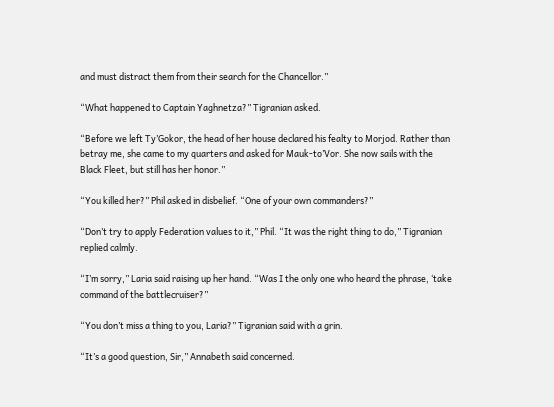and must distract them from their search for the Chancellor.”

“What happened to Captain Yaghnetza?” Tigranian asked.

“Before we left Ty’Gokor, the head of her house declared his fealty to Morjod. Rather than betray me, she came to my quarters and asked for Mauk-to’Vor. She now sails with the Black Fleet, but still has her honor.”

“You killed her?” Phil asked in disbelief. “One of your own commanders?”

“Don’t try to apply Federation values to it,” Phil. “It was the right thing to do,” Tigranian replied calmly.

“I’m sorry,” Laria said raising up her hand. “Was I the only one who heard the phrase, ‘take command of the battlecruiser?”

“You don’t miss a thing to you, Laria?” Tigranian said with a grin.

“It’s a good question, Sir,” Annabeth said concerned.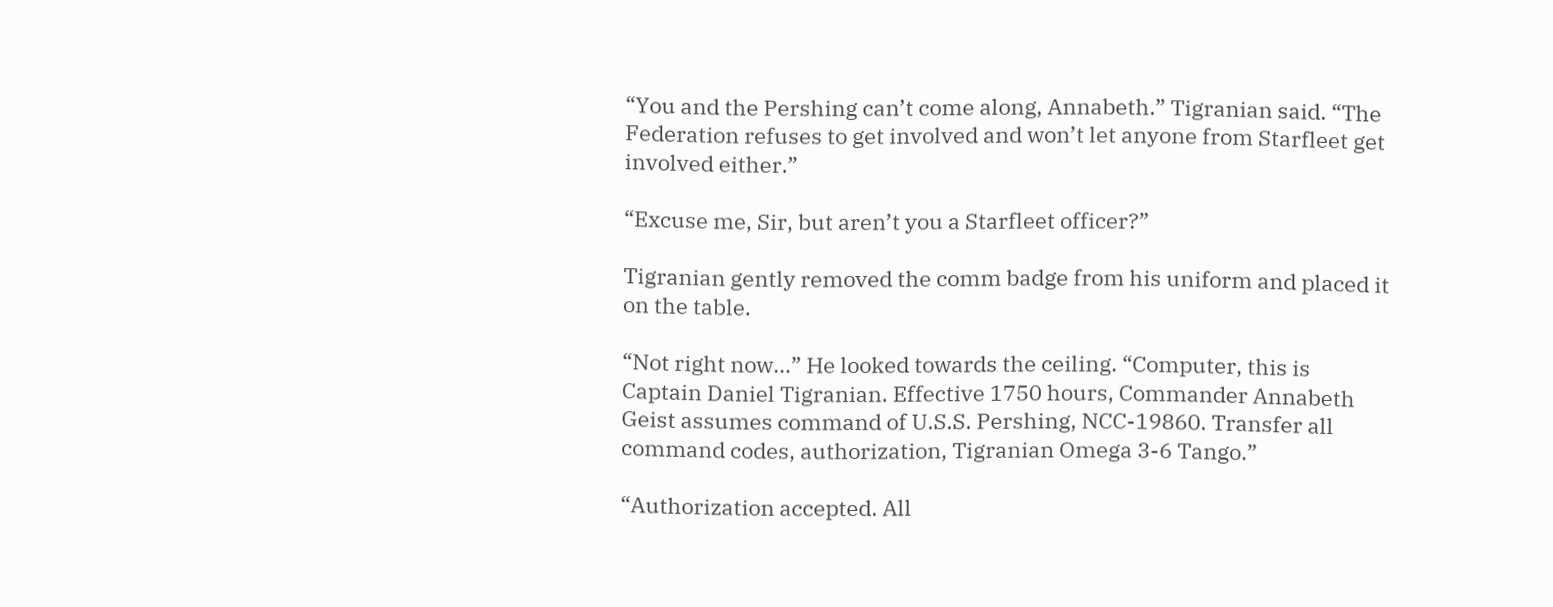“You and the Pershing can’t come along, Annabeth.” Tigranian said. “The Federation refuses to get involved and won’t let anyone from Starfleet get involved either.”

“Excuse me, Sir, but aren’t you a Starfleet officer?”

Tigranian gently removed the comm badge from his uniform and placed it on the table.

“Not right now…” He looked towards the ceiling. “Computer, this is Captain Daniel Tigranian. Effective 1750 hours, Commander Annabeth Geist assumes command of U.S.S. Pershing, NCC-19860. Transfer all command codes, authorization, Tigranian Omega 3-6 Tango.”

“Authorization accepted. All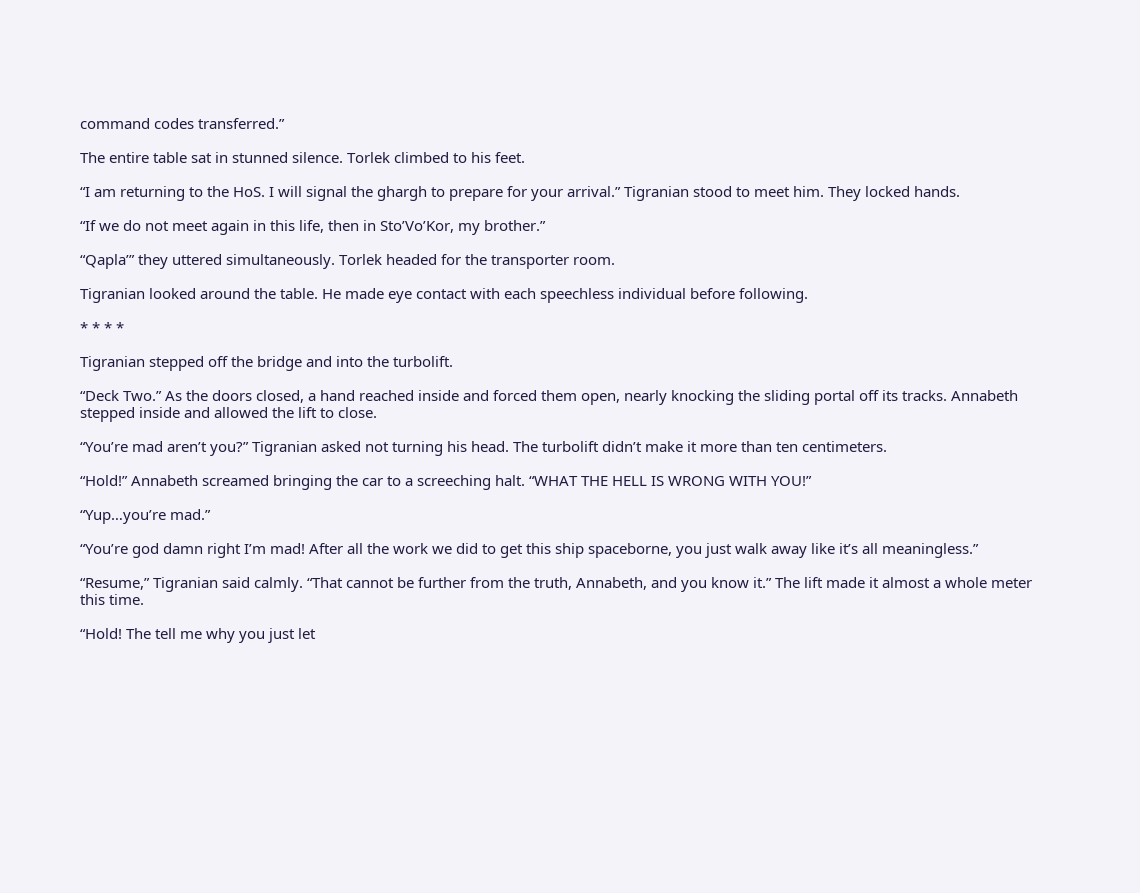command codes transferred.”

The entire table sat in stunned silence. Torlek climbed to his feet.

“I am returning to the HoS. I will signal the ghargh to prepare for your arrival.” Tigranian stood to meet him. They locked hands.

“If we do not meet again in this life, then in Sto’Vo’Kor, my brother.”

“Qapla’” they uttered simultaneously. Torlek headed for the transporter room.

Tigranian looked around the table. He made eye contact with each speechless individual before following.

* * * *

Tigranian stepped off the bridge and into the turbolift.

“Deck Two.” As the doors closed, a hand reached inside and forced them open, nearly knocking the sliding portal off its tracks. Annabeth stepped inside and allowed the lift to close.

“You’re mad aren’t you?” Tigranian asked not turning his head. The turbolift didn’t make it more than ten centimeters.

“Hold!” Annabeth screamed bringing the car to a screeching halt. “WHAT THE HELL IS WRONG WITH YOU!”

“Yup…you’re mad.”

“You’re god damn right I’m mad! After all the work we did to get this ship spaceborne, you just walk away like it’s all meaningless.”

“Resume,” Tigranian said calmly. “That cannot be further from the truth, Annabeth, and you know it.” The lift made it almost a whole meter this time.

“Hold! The tell me why you just let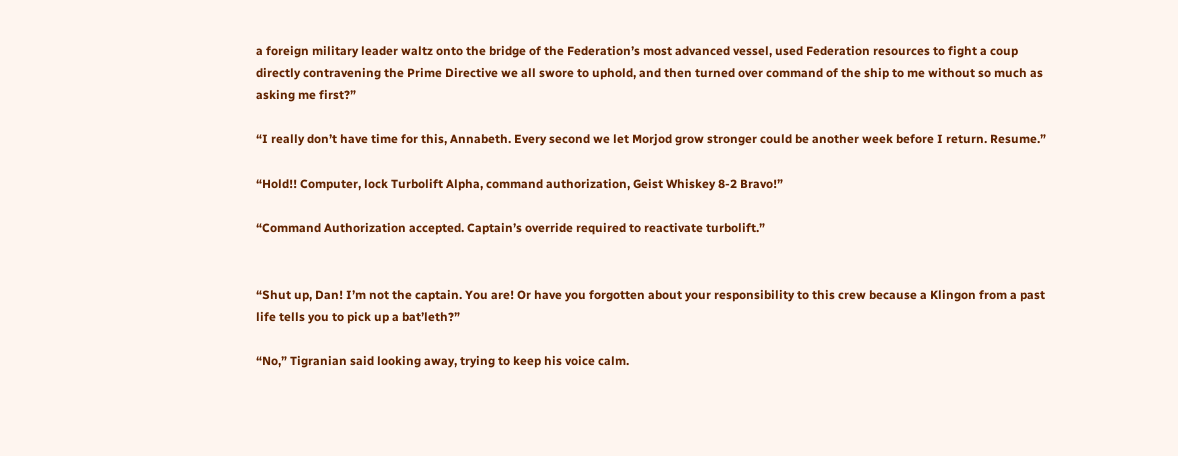a foreign military leader waltz onto the bridge of the Federation’s most advanced vessel, used Federation resources to fight a coup directly contravening the Prime Directive we all swore to uphold, and then turned over command of the ship to me without so much as asking me first?”

“I really don’t have time for this, Annabeth. Every second we let Morjod grow stronger could be another week before I return. Resume.”

“Hold!! Computer, lock Turbolift Alpha, command authorization, Geist Whiskey 8-2 Bravo!”

“Command Authorization accepted. Captain’s override required to reactivate turbolift.”


“Shut up, Dan! I’m not the captain. You are! Or have you forgotten about your responsibility to this crew because a Klingon from a past life tells you to pick up a bat’leth?”

“No,” Tigranian said looking away, trying to keep his voice calm.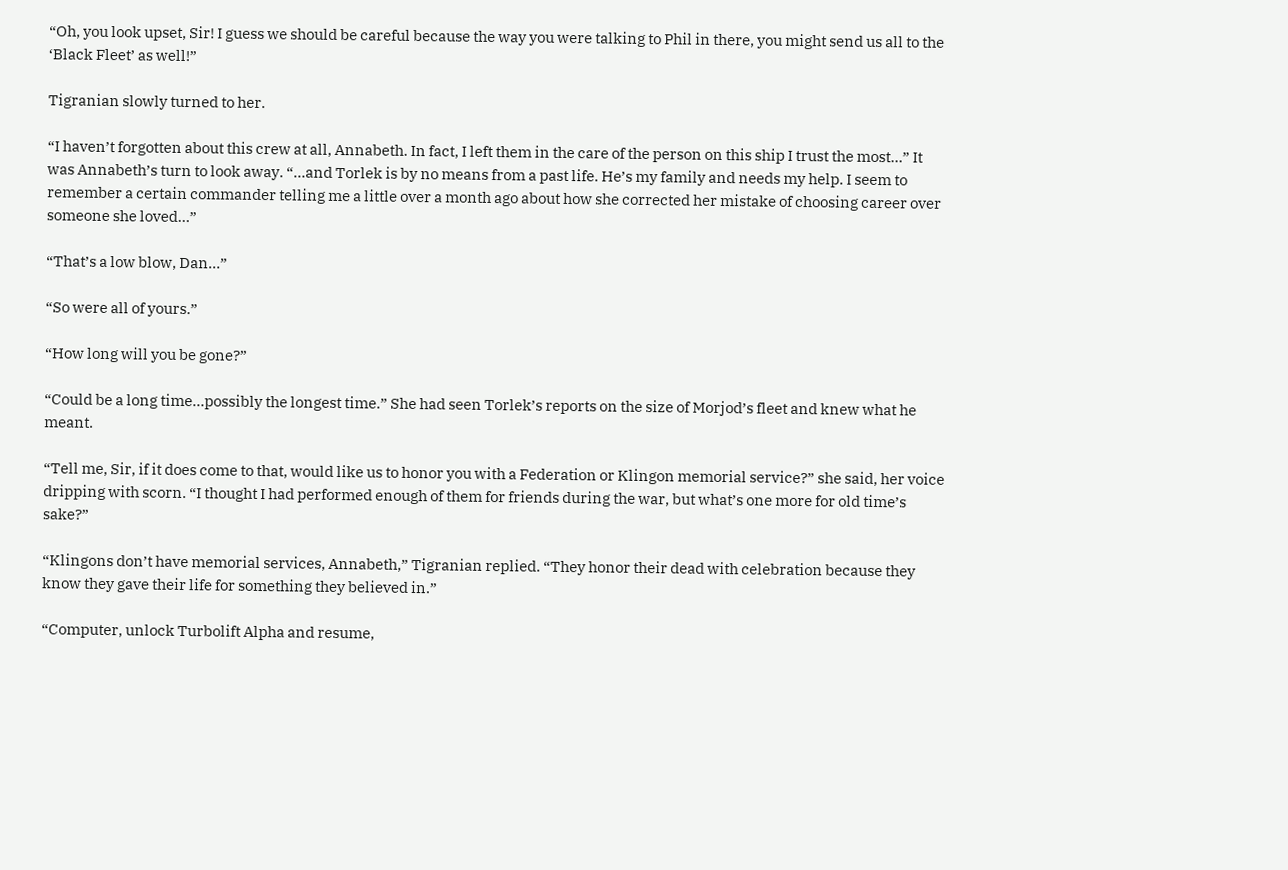“Oh, you look upset, Sir! I guess we should be careful because the way you were talking to Phil in there, you might send us all to the ‘Black Fleet’ as well!”

Tigranian slowly turned to her.

“I haven’t forgotten about this crew at all, Annabeth. In fact, I left them in the care of the person on this ship I trust the most…” It was Annabeth’s turn to look away. “…and Torlek is by no means from a past life. He’s my family and needs my help. I seem to remember a certain commander telling me a little over a month ago about how she corrected her mistake of choosing career over someone she loved…”

“That’s a low blow, Dan…”

“So were all of yours.”

“How long will you be gone?”

“Could be a long time…possibly the longest time.” She had seen Torlek’s reports on the size of Morjod’s fleet and knew what he meant.

“Tell me, Sir, if it does come to that, would like us to honor you with a Federation or Klingon memorial service?” she said, her voice dripping with scorn. “I thought I had performed enough of them for friends during the war, but what’s one more for old time’s sake?”

“Klingons don’t have memorial services, Annabeth,” Tigranian replied. “They honor their dead with celebration because they know they gave their life for something they believed in.”

“Computer, unlock Turbolift Alpha and resume,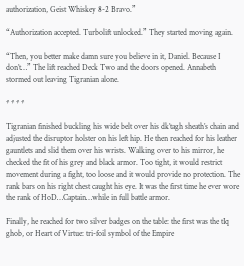authorization, Geist Whiskey 8-2 Bravo.”

“Authorization accepted. Turbolift unlocked.” They started moving again.

“Then, you better make damn sure you believe in it, Daniel. Because I don’t…” The lift reached Deck Two and the doors opened. Annabeth stormed out leaving Tigranian alone.

* * * *

Tigranian finished buckling his wide belt over his dk’tagh sheath’s chain and adjusted the disruptor holster on his left hip. He then reached for his leather gauntlets and slid them over his wrists. Walking over to his mirror, he checked the fit of his grey and black armor. Too tight, it would restrict movement during a fight, too loose and it would provide no protection. The rank bars on his right chest caught his eye. It was the first time he ever wore the rank of HoD…Captain…while in full battle armor.

Finally, he reached for two silver badges on the table: the first was the tIq ghob, or Heart of Virtue: tri-foil symbol of the Empire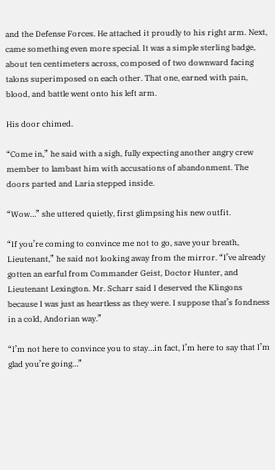and the Defense Forces. He attached it proudly to his right arm. Next, came something even more special. It was a simple sterling badge, about ten centimeters across, composed of two downward facing talons superimposed on each other. That one, earned with pain, blood, and battle went onto his left arm.

His door chimed.

“Come in,” he said with a sigh, fully expecting another angry crew member to lambast him with accusations of abandonment. The doors parted and Laria stepped inside.

“Wow…” she uttered quietly, first glimpsing his new outfit.

“If you’re coming to convince me not to go, save your breath, Lieutenant,” he said not looking away from the mirror. “I’ve already gotten an earful from Commander Geist, Doctor Hunter, and Lieutenant Lexington. Mr. Scharr said I deserved the Klingons because I was just as heartless as they were. I suppose that’s fondness in a cold, Andorian way.”

“I’m not here to convince you to stay…in fact, I’m here to say that I’m glad you’re going…”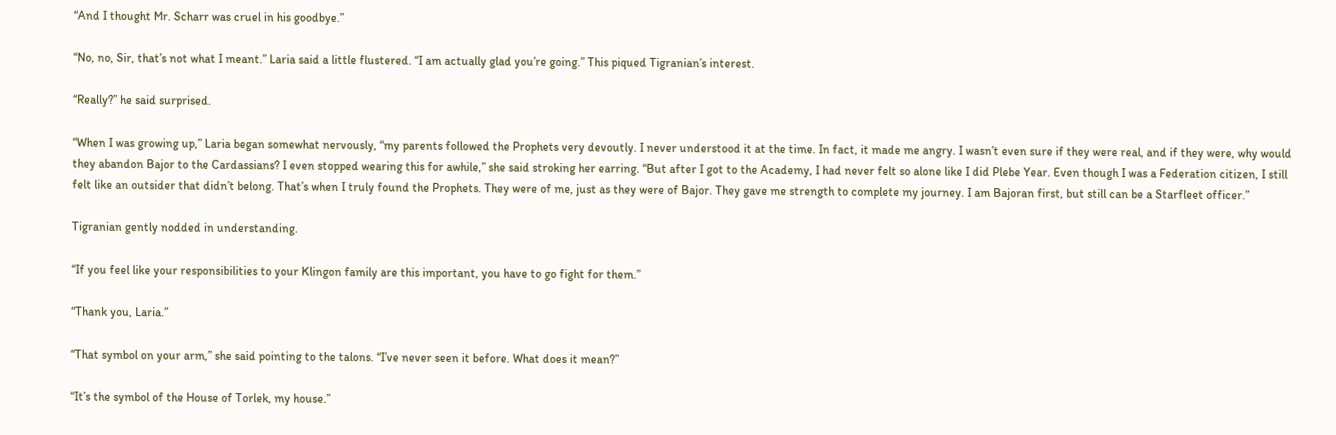“And I thought Mr. Scharr was cruel in his goodbye.”

“No, no, Sir, that’s not what I meant.” Laria said a little flustered. “I am actually glad you’re going.” This piqued Tigranian’s interest.

“Really?” he said surprised.

“When I was growing up,” Laria began somewhat nervously, “my parents followed the Prophets very devoutly. I never understood it at the time. In fact, it made me angry. I wasn’t even sure if they were real, and if they were, why would they abandon Bajor to the Cardassians? I even stopped wearing this for awhile,” she said stroking her earring. “But after I got to the Academy, I had never felt so alone like I did Plebe Year. Even though I was a Federation citizen, I still felt like an outsider that didn’t belong. That’s when I truly found the Prophets. They were of me, just as they were of Bajor. They gave me strength to complete my journey. I am Bajoran first, but still can be a Starfleet officer.”

Tigranian gently nodded in understanding.

“If you feel like your responsibilities to your Klingon family are this important, you have to go fight for them.”

“Thank you, Laria.”

“That symbol on your arm,” she said pointing to the talons. “I’ve never seen it before. What does it mean?”

“It’s the symbol of the House of Torlek, my house.”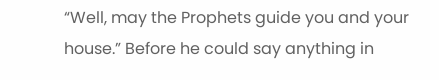“Well, may the Prophets guide you and your house.” Before he could say anything in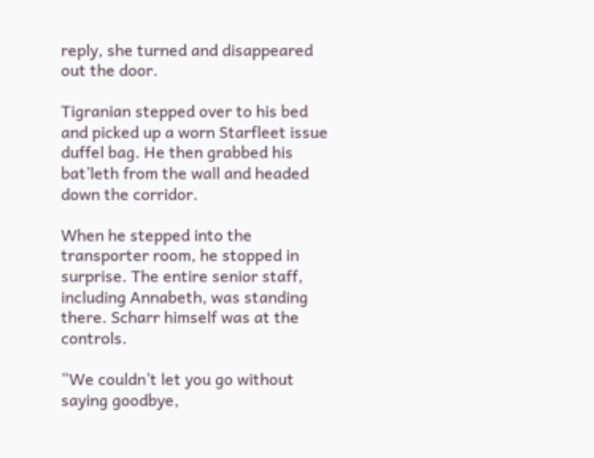reply, she turned and disappeared out the door.

Tigranian stepped over to his bed and picked up a worn Starfleet issue duffel bag. He then grabbed his bat’leth from the wall and headed down the corridor.

When he stepped into the transporter room, he stopped in surprise. The entire senior staff, including Annabeth, was standing there. Scharr himself was at the controls.

“We couldn’t let you go without saying goodbye,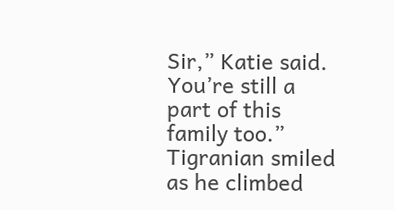Sir,” Katie said. You’re still a part of this family too.” Tigranian smiled as he climbed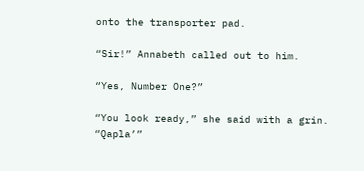onto the transporter pad.

“Sir!” Annabeth called out to him.

“Yes, Number One?”

“You look ready,” she said with a grin. “Qapla’”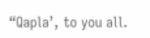“Qapla’, to you all.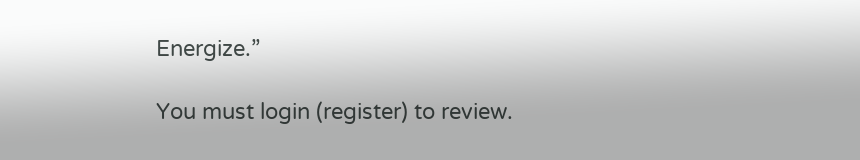Energize.”

You must login (register) to review.